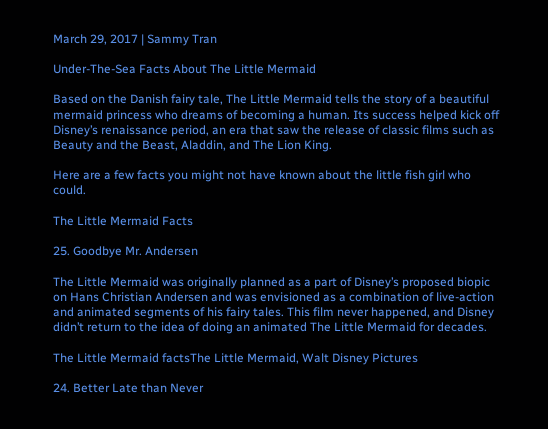March 29, 2017 | Sammy Tran

Under-The-Sea Facts About The Little Mermaid

Based on the Danish fairy tale, The Little Mermaid tells the story of a beautiful mermaid princess who dreams of becoming a human. Its success helped kick off Disney’s renaissance period, an era that saw the release of classic films such as Beauty and the Beast, Aladdin, and The Lion King.

Here are a few facts you might not have known about the little fish girl who could.

The Little Mermaid Facts

25. Goodbye Mr. Andersen

The Little Mermaid was originally planned as a part of Disney’s proposed biopic on Hans Christian Andersen and was envisioned as a combination of live-action and animated segments of his fairy tales. This film never happened, and Disney didn’t return to the idea of doing an animated The Little Mermaid for decades.

The Little Mermaid factsThe Little Mermaid, Walt Disney Pictures

24. Better Late than Never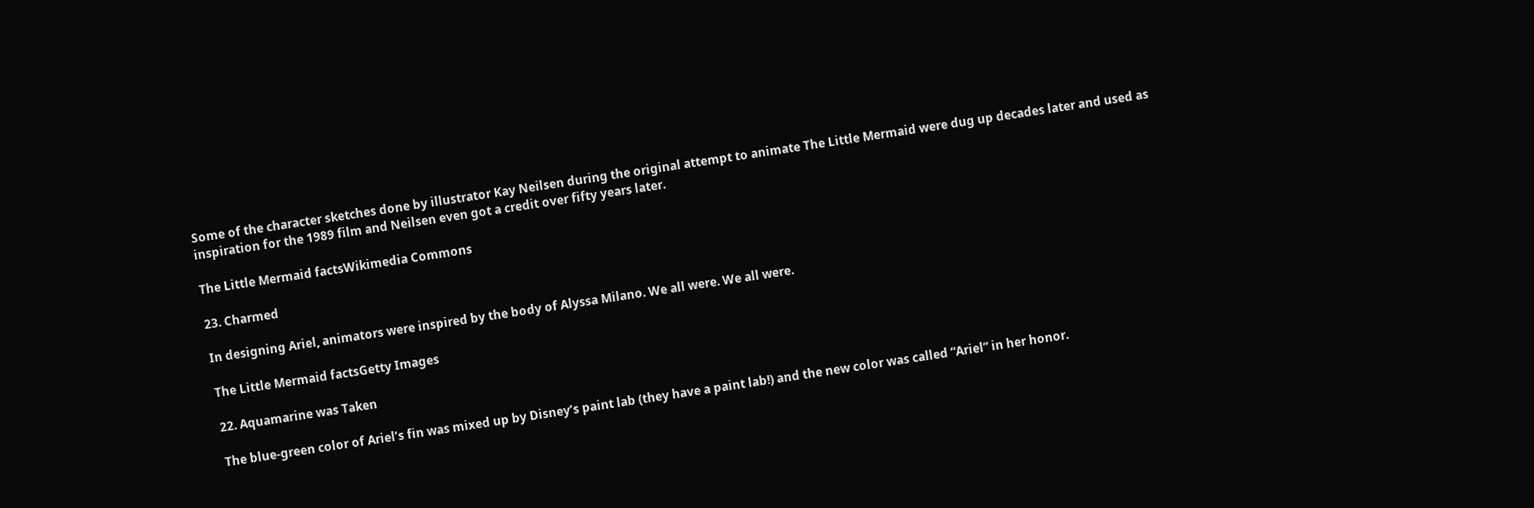Some of the character sketches done by illustrator Kay Neilsen during the original attempt to animate The Little Mermaid were dug up decades later and used as inspiration for the 1989 film and Neilsen even got a credit over fifty years later.

The Little Mermaid factsWikimedia Commons

23. Charmed

In designing Ariel, animators were inspired by the body of Alyssa Milano. We all were. We all were.

The Little Mermaid factsGetty Images

22. Aquamarine was Taken

The blue-green color of Ariel’s fin was mixed up by Disney’s paint lab (they have a paint lab!) and the new color was called “Ariel” in her honor.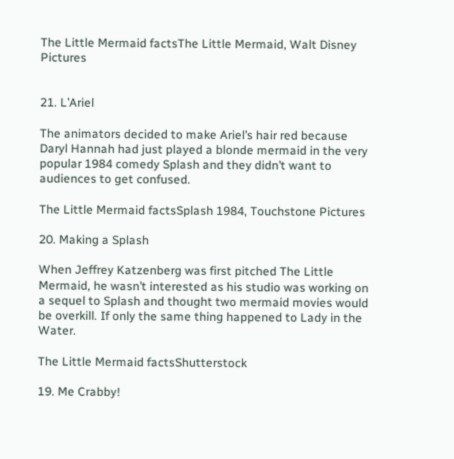The Little Mermaid factsThe Little Mermaid, Walt Disney Pictures


21. L’Ariel

The animators decided to make Ariel’s hair red because Daryl Hannah had just played a blonde mermaid in the very popular 1984 comedy Splash and they didn’t want to audiences to get confused.

The Little Mermaid factsSplash 1984, Touchstone Pictures

20. Making a Splash

When Jeffrey Katzenberg was first pitched The Little Mermaid, he wasn’t interested as his studio was working on a sequel to Splash and thought two mermaid movies would be overkill. If only the same thing happened to Lady in the Water.

The Little Mermaid factsShutterstock

19. Me Crabby!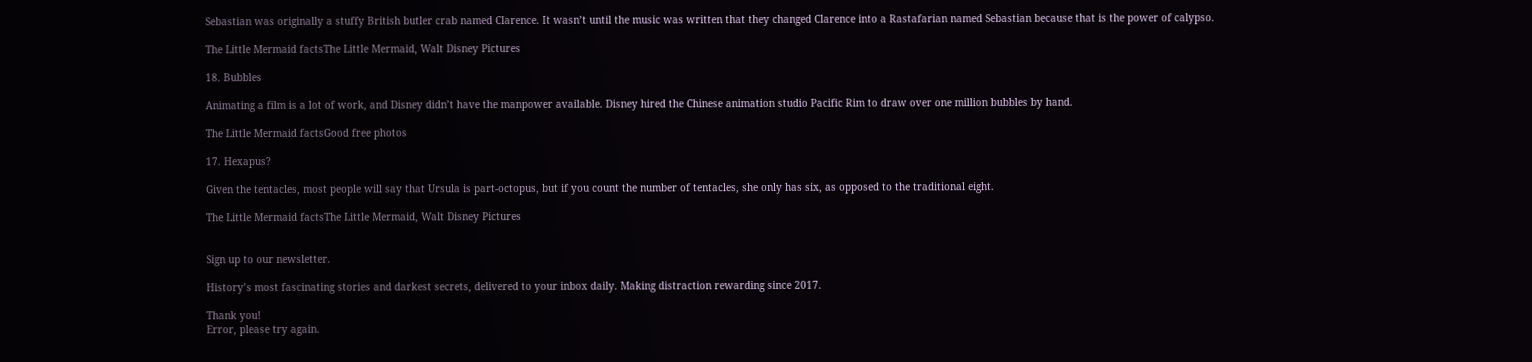Sebastian was originally a stuffy British butler crab named Clarence. It wasn’t until the music was written that they changed Clarence into a Rastafarian named Sebastian because that is the power of calypso.

The Little Mermaid factsThe Little Mermaid, Walt Disney Pictures

18. Bubbles

Animating a film is a lot of work, and Disney didn’t have the manpower available. Disney hired the Chinese animation studio Pacific Rim to draw over one million bubbles by hand.

The Little Mermaid factsGood free photos

17. Hexapus?

Given the tentacles, most people will say that Ursula is part-octopus, but if you count the number of tentacles, she only has six, as opposed to the traditional eight.

The Little Mermaid factsThe Little Mermaid, Walt Disney Pictures


Sign up to our newsletter.

History’s most fascinating stories and darkest secrets, delivered to your inbox daily. Making distraction rewarding since 2017.

Thank you!
Error, please try again.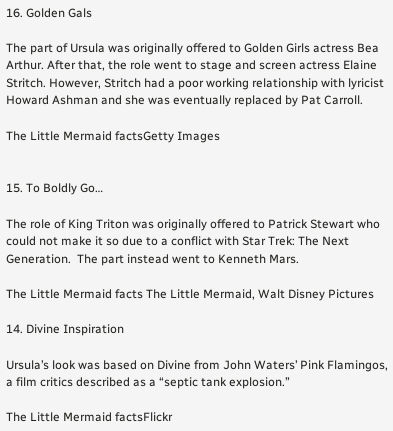16. Golden Gals

The part of Ursula was originally offered to Golden Girls actress Bea Arthur. After that, the role went to stage and screen actress Elaine Stritch. However, Stritch had a poor working relationship with lyricist Howard Ashman and she was eventually replaced by Pat Carroll.

The Little Mermaid factsGetty Images


15. To Boldly Go…

The role of King Triton was originally offered to Patrick Stewart who could not make it so due to a conflict with Star Trek: The Next Generation.  The part instead went to Kenneth Mars.

The Little Mermaid facts The Little Mermaid, Walt Disney Pictures

14. Divine Inspiration

Ursula’s look was based on Divine from John Waters’ Pink Flamingos, a film critics described as a “septic tank explosion.”

The Little Mermaid factsFlickr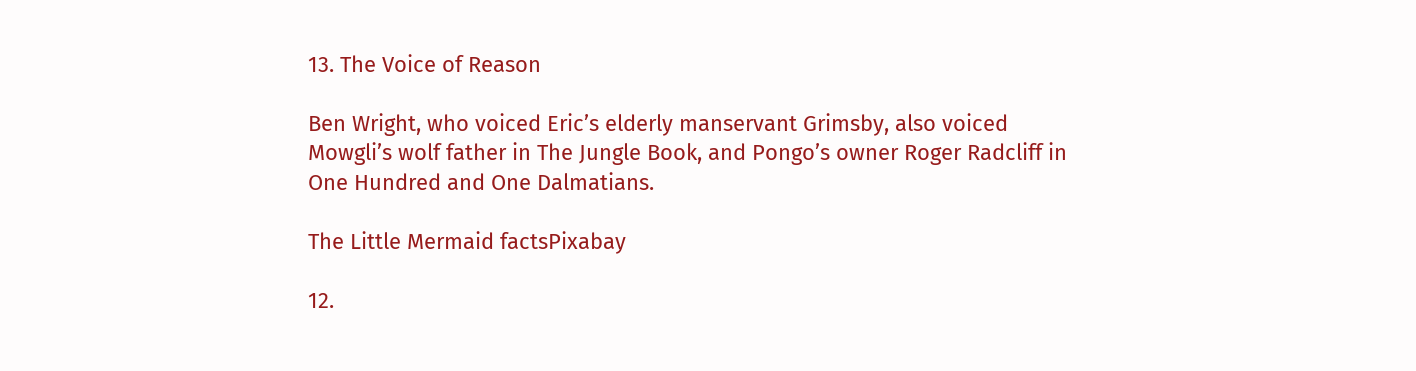13. The Voice of Reason

Ben Wright, who voiced Eric’s elderly manservant Grimsby, also voiced Mowgli’s wolf father in The Jungle Book, and Pongo’s owner Roger Radcliff in One Hundred and One Dalmatians.

The Little Mermaid factsPixabay

12.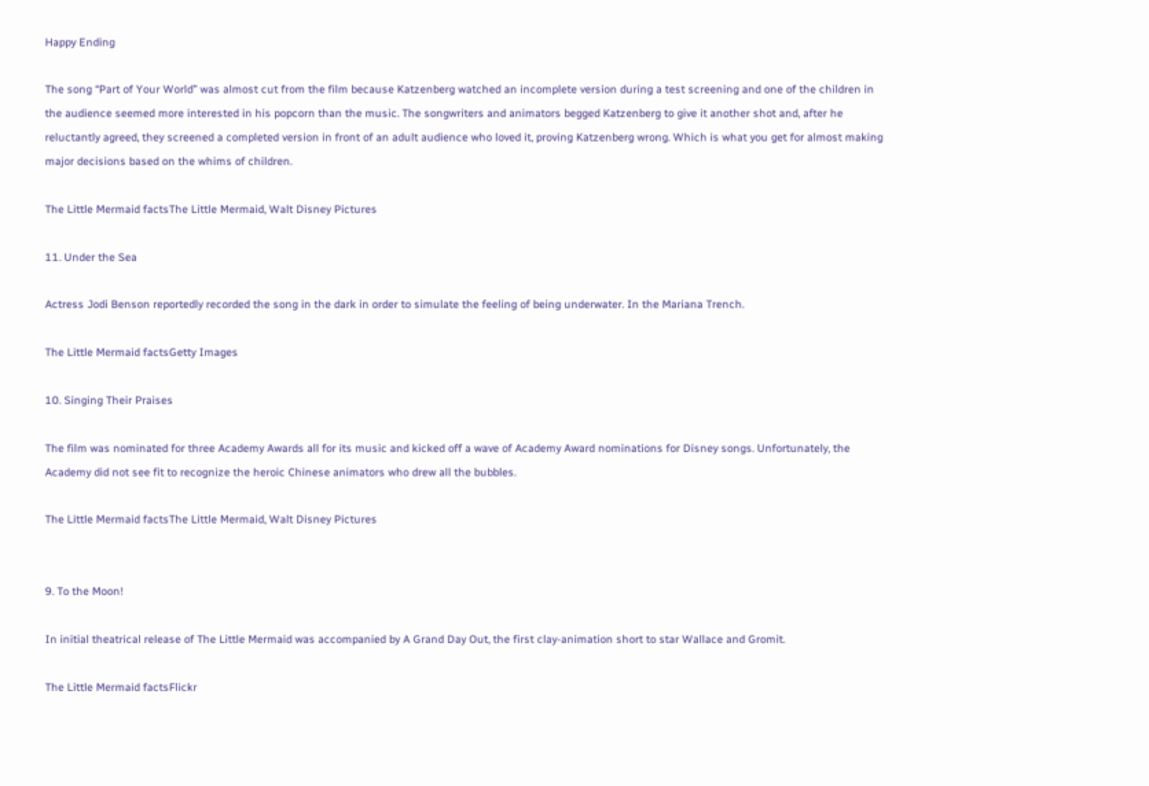Happy Ending

The song “Part of Your World” was almost cut from the film because Katzenberg watched an incomplete version during a test screening and one of the children in the audience seemed more interested in his popcorn than the music. The songwriters and animators begged Katzenberg to give it another shot and, after he reluctantly agreed, they screened a completed version in front of an adult audience who loved it, proving Katzenberg wrong. Which is what you get for almost making major decisions based on the whims of children.

The Little Mermaid factsThe Little Mermaid, Walt Disney Pictures

11. Under the Sea

Actress Jodi Benson reportedly recorded the song in the dark in order to simulate the feeling of being underwater. In the Mariana Trench.

The Little Mermaid factsGetty Images

10. Singing Their Praises

The film was nominated for three Academy Awards all for its music and kicked off a wave of Academy Award nominations for Disney songs. Unfortunately, the Academy did not see fit to recognize the heroic Chinese animators who drew all the bubbles.

The Little Mermaid factsThe Little Mermaid, Walt Disney Pictures


9. To the Moon!

In initial theatrical release of The Little Mermaid was accompanied by A Grand Day Out, the first clay-animation short to star Wallace and Gromit.

The Little Mermaid factsFlickr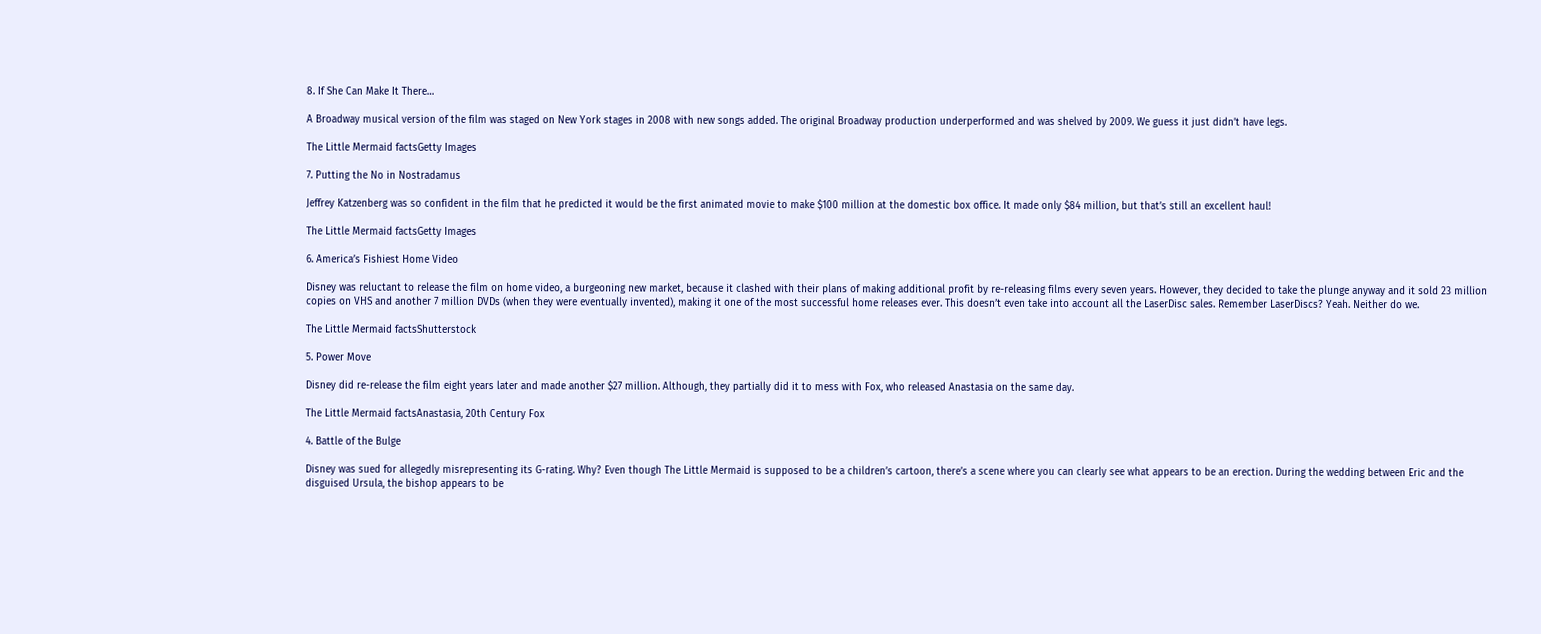8. If She Can Make It There…

A Broadway musical version of the film was staged on New York stages in 2008 with new songs added. The original Broadway production underperformed and was shelved by 2009. We guess it just didn’t have legs.

The Little Mermaid factsGetty Images

7. Putting the No in Nostradamus

Jeffrey Katzenberg was so confident in the film that he predicted it would be the first animated movie to make $100 million at the domestic box office. It made only $84 million, but that’s still an excellent haul!

The Little Mermaid factsGetty Images

6. America’s Fishiest Home Video

Disney was reluctant to release the film on home video, a burgeoning new market, because it clashed with their plans of making additional profit by re-releasing films every seven years. However, they decided to take the plunge anyway and it sold 23 million copies on VHS and another 7 million DVDs (when they were eventually invented), making it one of the most successful home releases ever. This doesn’t even take into account all the LaserDisc sales. Remember LaserDiscs? Yeah. Neither do we.

The Little Mermaid factsShutterstock

5. Power Move

Disney did re-release the film eight years later and made another $27 million. Although, they partially did it to mess with Fox, who released Anastasia on the same day.

The Little Mermaid factsAnastasia, 20th Century Fox

4. Battle of the Bulge

Disney was sued for allegedly misrepresenting its G-rating. Why? Even though The Little Mermaid is supposed to be a children’s cartoon, there’s a scene where you can clearly see what appears to be an erection. During the wedding between Eric and the disguised Ursula, the bishop appears to be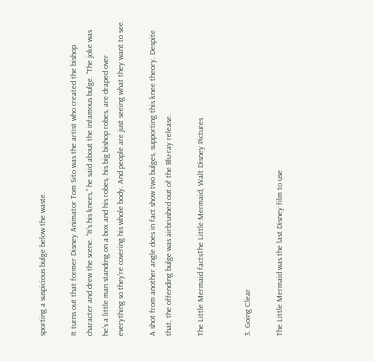sporting a suspicious bulge below the waste.

It turns out that former Disney Animator Tom Sito was the artist who created the bishop character and drew the scene. “It’s his knees,” he said about the infamous bulge. “The joke was he’s a little man standing on a box and his robes, his big bishop robes, are draped over everything so they’re covering his whole body. And people are just seeing what they want to see.

A shot from another angle does in fact show two bulges, supporting this knee theory. Despite that, the offending bulge was airbrushed out of the Blu-ray release.

The Little Mermaid factsThe Little Mermaid, Walt Disney Pictures


3. Going Clear

The Little Mermaid was the last Disney film to use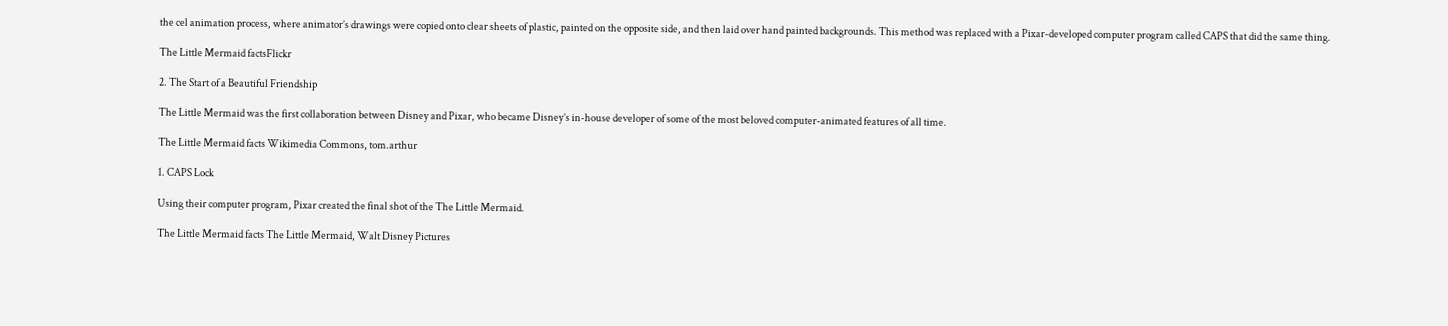the cel animation process, where animator’s drawings were copied onto clear sheets of plastic, painted on the opposite side, and then laid over hand painted backgrounds. This method was replaced with a Pixar-developed computer program called CAPS that did the same thing.

The Little Mermaid factsFlickr

2. The Start of a Beautiful Friendship

The Little Mermaid was the first collaboration between Disney and Pixar, who became Disney’s in-house developer of some of the most beloved computer-animated features of all time.

The Little Mermaid facts Wikimedia Commons, tom.arthur

1. CAPS Lock

Using their computer program, Pixar created the final shot of the The Little Mermaid.

The Little Mermaid facts The Little Mermaid, Walt Disney Pictures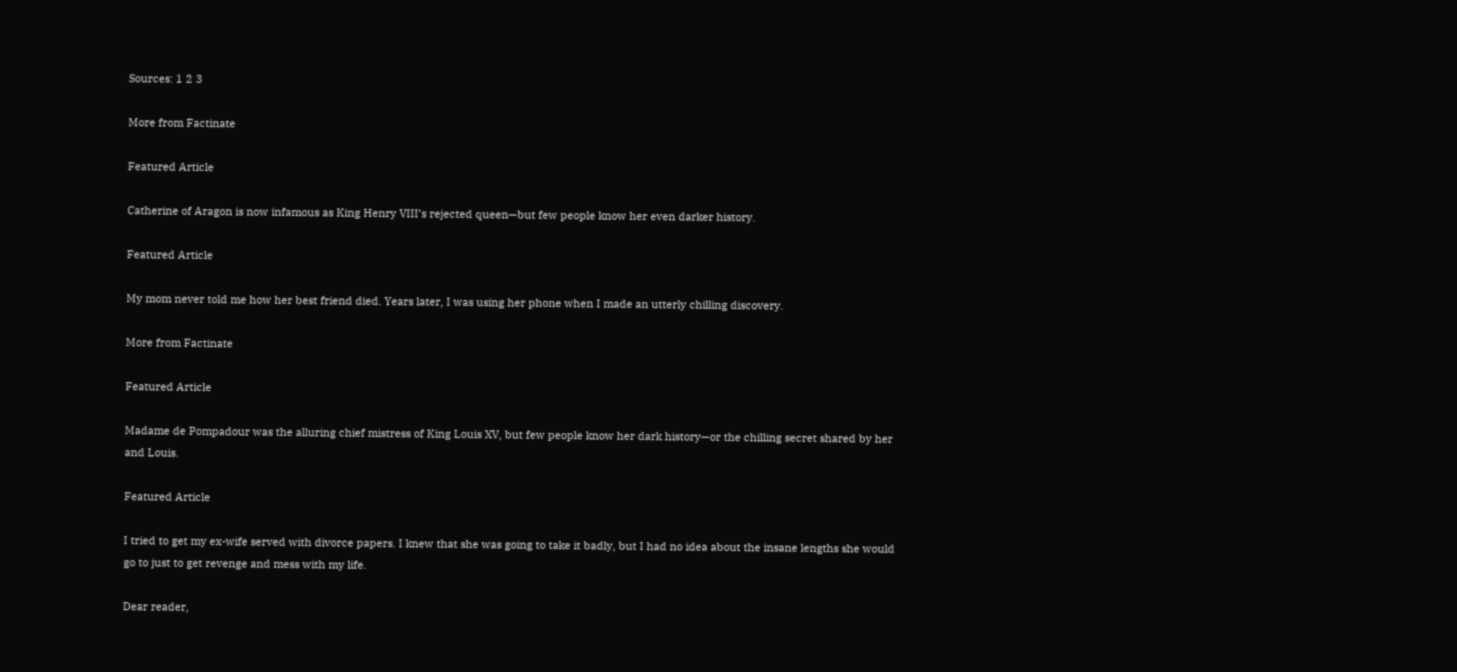Sources: 1 2 3

More from Factinate

Featured Article

Catherine of Aragon is now infamous as King Henry VIII’s rejected queen—but few people know her even darker history.

Featured Article

My mom never told me how her best friend died. Years later, I was using her phone when I made an utterly chilling discovery.

More from Factinate

Featured Article

Madame de Pompadour was the alluring chief mistress of King Louis XV, but few people know her dark history—or the chilling secret shared by her and Louis.

Featured Article

I tried to get my ex-wife served with divorce papers. I knew that she was going to take it badly, but I had no idea about the insane lengths she would go to just to get revenge and mess with my life.

Dear reader,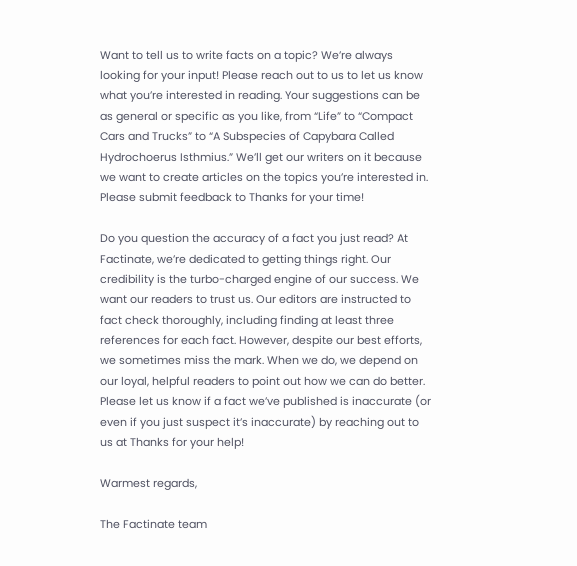Want to tell us to write facts on a topic? We’re always looking for your input! Please reach out to us to let us know what you’re interested in reading. Your suggestions can be as general or specific as you like, from “Life” to “Compact Cars and Trucks” to “A Subspecies of Capybara Called Hydrochoerus Isthmius.” We’ll get our writers on it because we want to create articles on the topics you’re interested in. Please submit feedback to Thanks for your time!

Do you question the accuracy of a fact you just read? At Factinate, we’re dedicated to getting things right. Our credibility is the turbo-charged engine of our success. We want our readers to trust us. Our editors are instructed to fact check thoroughly, including finding at least three references for each fact. However, despite our best efforts, we sometimes miss the mark. When we do, we depend on our loyal, helpful readers to point out how we can do better. Please let us know if a fact we’ve published is inaccurate (or even if you just suspect it’s inaccurate) by reaching out to us at Thanks for your help!

Warmest regards,

The Factinate team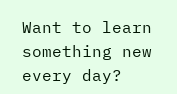Want to learn something new every day?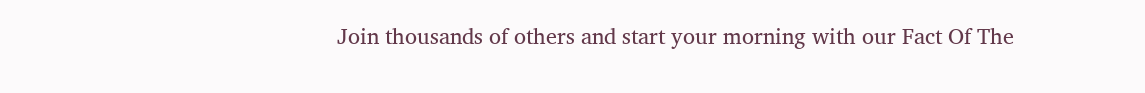Join thousands of others and start your morning with our Fact Of The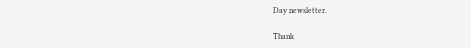Day newsletter.

Thank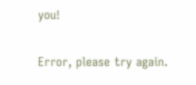you!

Error, please try again.